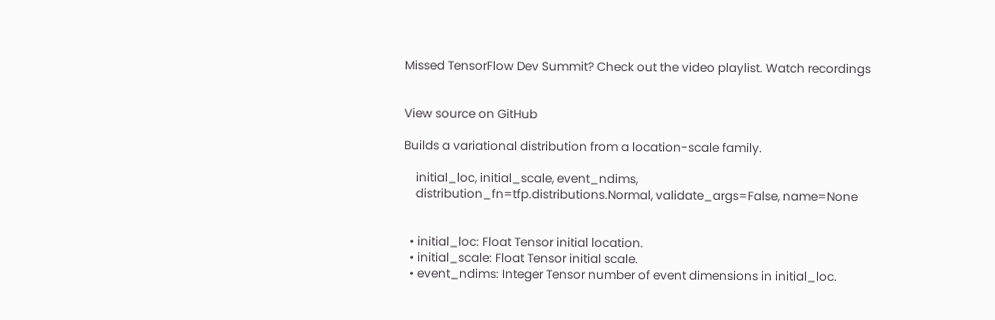Missed TensorFlow Dev Summit? Check out the video playlist. Watch recordings


View source on GitHub

Builds a variational distribution from a location-scale family.

    initial_loc, initial_scale, event_ndims,
    distribution_fn=tfp.distributions.Normal, validate_args=False, name=None


  • initial_loc: Float Tensor initial location.
  • initial_scale: Float Tensor initial scale.
  • event_ndims: Integer Tensor number of event dimensions in initial_loc.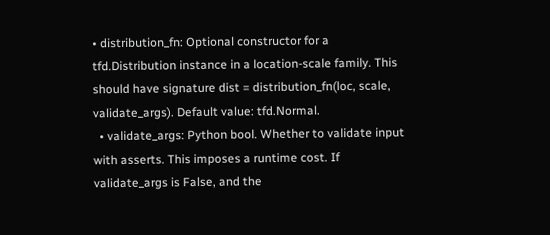• distribution_fn: Optional constructor for a tfd.Distribution instance in a location-scale family. This should have signature dist = distribution_fn(loc, scale, validate_args). Default value: tfd.Normal.
  • validate_args: Python bool. Whether to validate input with asserts. This imposes a runtime cost. If validate_args is False, and the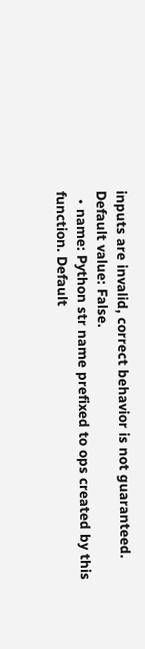inputs are invalid, correct behavior is not guaranteed. Default value: False.
  • name: Python str name prefixed to ops created by this function. Default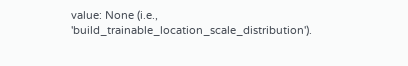value: None (i.e., 'build_trainable_location_scale_distribution').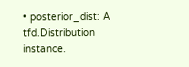• posterior_dist: A tfd.Distribution instance.